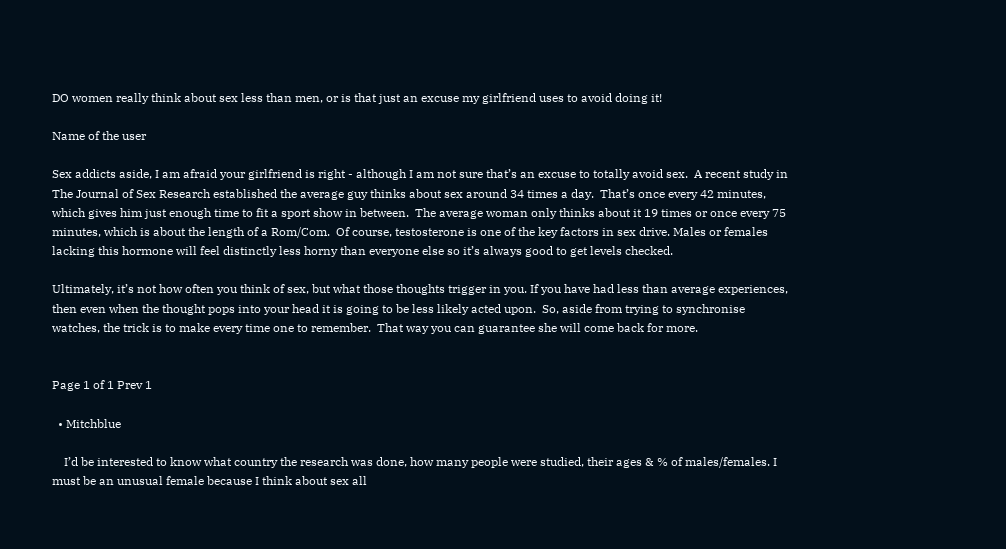DO women really think about sex less than men, or is that just an excuse my girlfriend uses to avoid doing it!

Name of the user

Sex addicts aside, I am afraid your girlfriend is right - although I am not sure that’s an excuse to totally avoid sex.  A recent study in The Journal of Sex Research established the average guy thinks about sex around 34 times a day.  That’s once every 42 minutes, which gives him just enough time to fit a sport show in between.  The average woman only thinks about it 19 times or once every 75 minutes, which is about the length of a Rom/Com.  Of course, testosterone is one of the key factors in sex drive. Males or females lacking this hormone will feel distinctly less horny than everyone else so it’s always good to get levels checked.

Ultimately, it’s not how often you think of sex, but what those thoughts trigger in you. If you have had less than average experiences, then even when the thought pops into your head it is going to be less likely acted upon.  So, aside from trying to synchronise watches, the trick is to make every time one to remember.  That way you can guarantee she will come back for more.


Page 1 of 1 Prev 1

  • Mitchblue

    I’d be interested to know what country the research was done, how many people were studied, their ages & % of males/females. I must be an unusual female because I think about sex all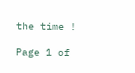the time !

Page 1 of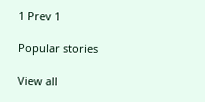1 Prev 1

Popular stories

View all